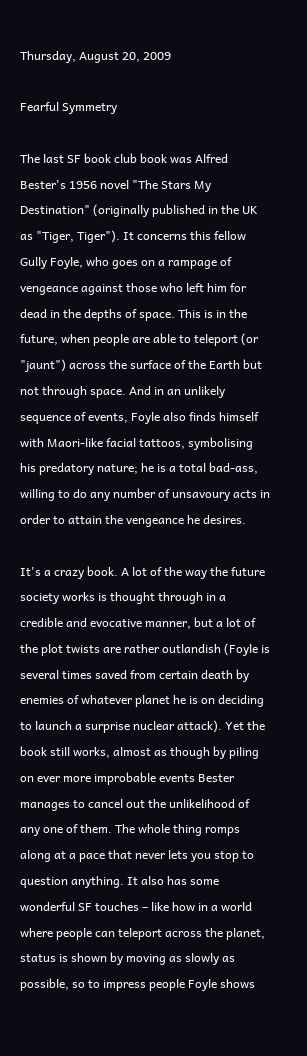Thursday, August 20, 2009

Fearful Symmetry

The last SF book club book was Alfred Bester's 1956 novel "The Stars My Destination" (originally published in the UK as "Tiger, Tiger"). It concerns this fellow Gully Foyle, who goes on a rampage of vengeance against those who left him for dead in the depths of space. This is in the future, when people are able to teleport (or "jaunt") across the surface of the Earth but not through space. And in an unlikely sequence of events, Foyle also finds himself with Maori-like facial tattoos, symbolising his predatory nature; he is a total bad-ass, willing to do any number of unsavoury acts in order to attain the vengeance he desires.

It's a crazy book. A lot of the way the future society works is thought through in a credible and evocative manner, but a lot of the plot twists are rather outlandish (Foyle is several times saved from certain death by enemies of whatever planet he is on deciding to launch a surprise nuclear attack). Yet the book still works, almost as though by piling on ever more improbable events Bester manages to cancel out the unlikelihood of any one of them. The whole thing romps along at a pace that never lets you stop to question anything. It also has some wonderful SF touches – like how in a world where people can teleport across the planet, status is shown by moving as slowly as possible, so to impress people Foyle shows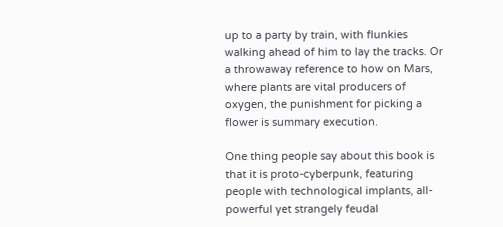up to a party by train, with flunkies walking ahead of him to lay the tracks. Or a throwaway reference to how on Mars, where plants are vital producers of oxygen, the punishment for picking a flower is summary execution.

One thing people say about this book is that it is proto-cyberpunk, featuring people with technological implants, all-powerful yet strangely feudal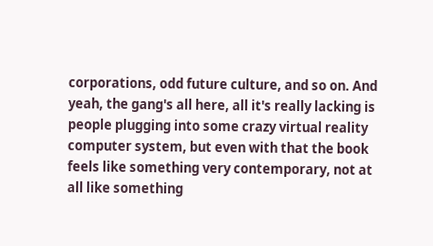corporations, odd future culture, and so on. And yeah, the gang's all here, all it's really lacking is people plugging into some crazy virtual reality computer system, but even with that the book feels like something very contemporary, not at all like something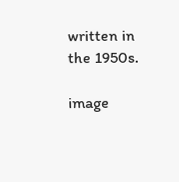written in the 1950s.

image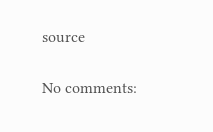source

No comments: